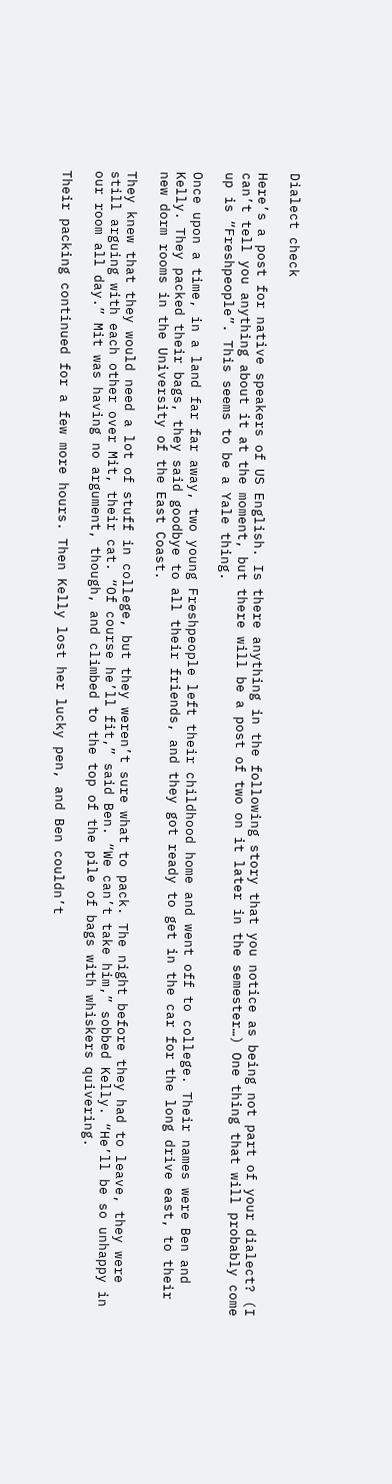Dialect check

Here’s a post for native speakers of US English. Is there anything in the following story that you notice as being not part of your dialect? (I can’t tell you anything about it at the moment, but there will be a post of two on it later in the semester…) One thing that will probably come up is “Freshpeople”. This seems to be a Yale thing.

Once upon a time, in a land far far away, two young Freshpeople left their childhood home and went off to college. Their names were Ben and Kelly. They packed their bags, they said goodbye to all their friends, and they got ready to get in the car for the long drive east, to their new dorm rooms in the University of the East Coast.

They knew that they would need a lot of stuff in college, but they weren’t sure what to pack. The night before they had to leave, they were still arguing with each other over Mit, their cat. “Of course he’ll fit,” said Ben. “We can’t take him,” sobbed Kelly. “He’ll be so unhappy in our room all day.” Mit was having no argument, though, and climbed to the top of the pile of bags with whiskers quivering.

Their packing continued for a few more hours. Then Kelly lost her lucky pen, and Ben couldn’t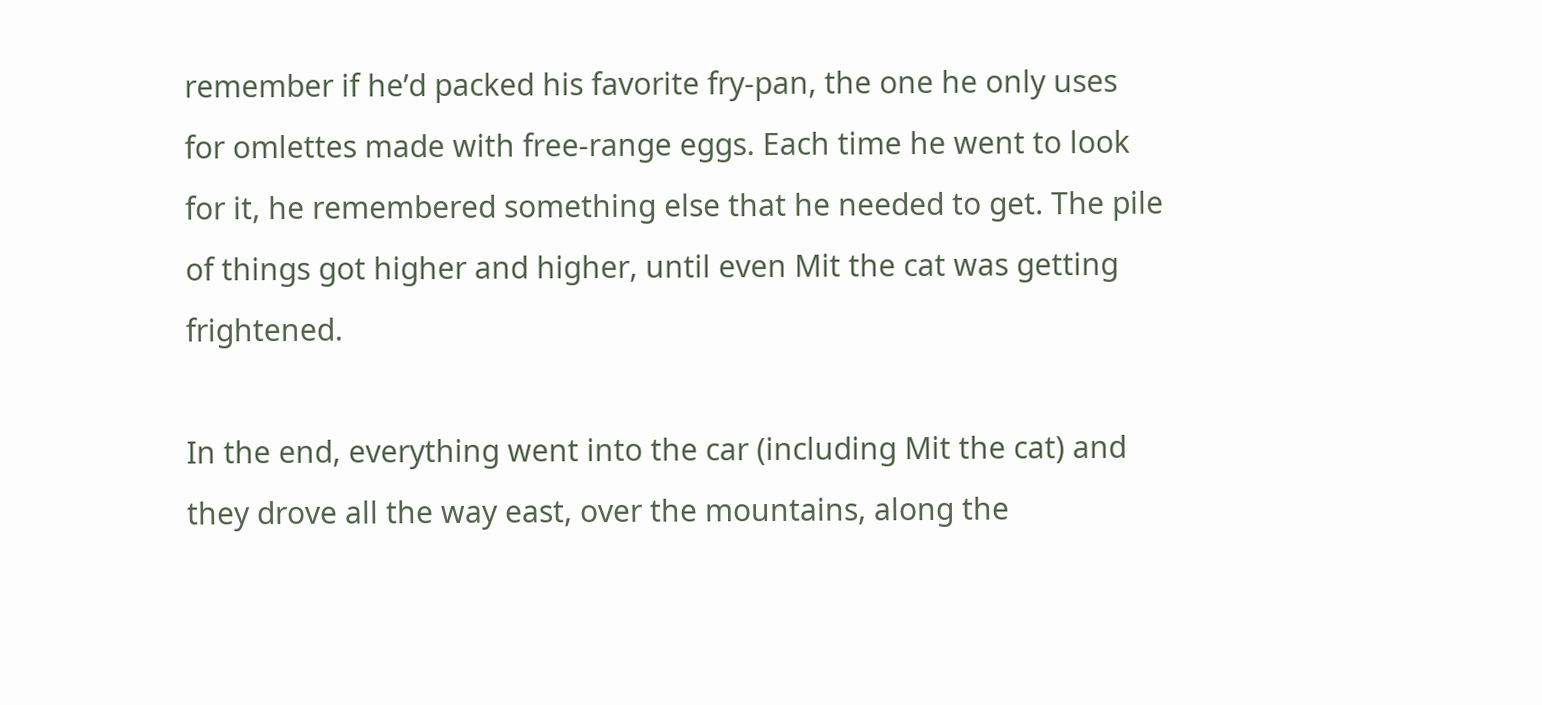remember if he’d packed his favorite fry-pan, the one he only uses for omlettes made with free-range eggs. Each time he went to look for it, he remembered something else that he needed to get. The pile of things got higher and higher, until even Mit the cat was getting frightened.

In the end, everything went into the car (including Mit the cat) and they drove all the way east, over the mountains, along the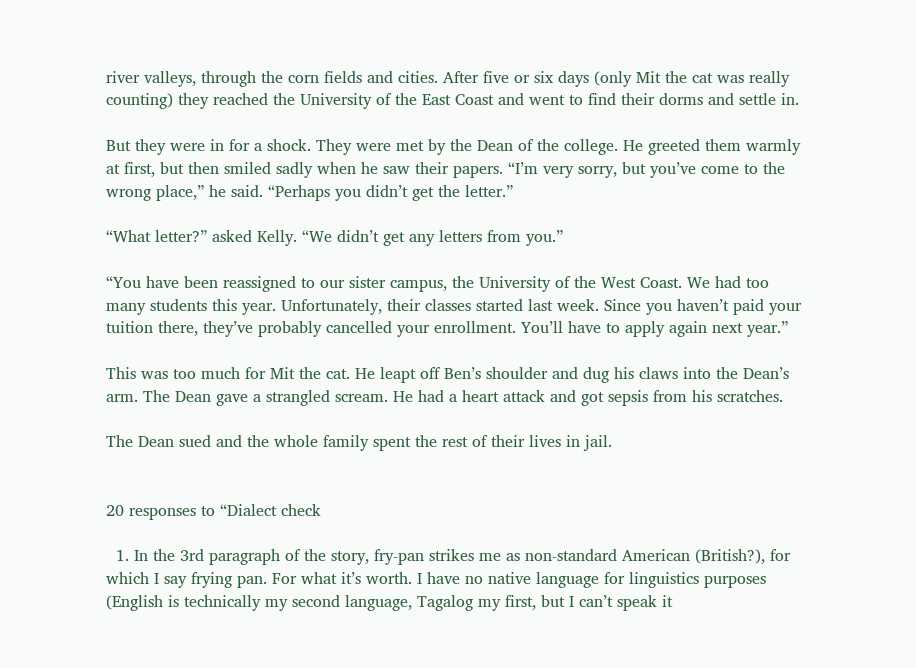river valleys, through the corn fields and cities. After five or six days (only Mit the cat was really counting) they reached the University of the East Coast and went to find their dorms and settle in.

But they were in for a shock. They were met by the Dean of the college. He greeted them warmly at first, but then smiled sadly when he saw their papers. “I’m very sorry, but you’ve come to the wrong place,” he said. “Perhaps you didn’t get the letter.”

“What letter?” asked Kelly. “We didn’t get any letters from you.”

“You have been reassigned to our sister campus, the University of the West Coast. We had too many students this year. Unfortunately, their classes started last week. Since you haven’t paid your tuition there, they’ve probably cancelled your enrollment. You’ll have to apply again next year.”

This was too much for Mit the cat. He leapt off Ben’s shoulder and dug his claws into the Dean’s arm. The Dean gave a strangled scream. He had a heart attack and got sepsis from his scratches.

The Dean sued and the whole family spent the rest of their lives in jail.


20 responses to “Dialect check

  1. In the 3rd paragraph of the story, fry-pan strikes me as non-standard American (British?), for which I say frying pan. For what it’s worth. I have no native language for linguistics purposes (English is technically my second language, Tagalog my first, but I can’t speak it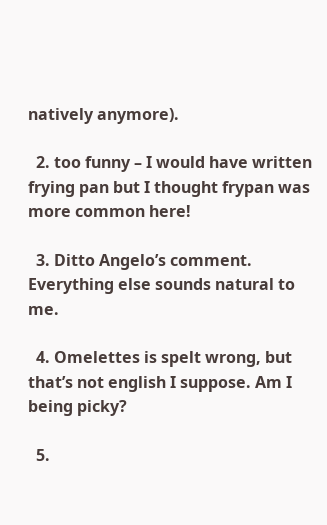natively anymore).

  2. too funny – I would have written frying pan but I thought frypan was more common here!

  3. Ditto Angelo’s comment. Everything else sounds natural to me.

  4. Omelettes is spelt wrong, but that’s not english I suppose. Am I being picky?

  5.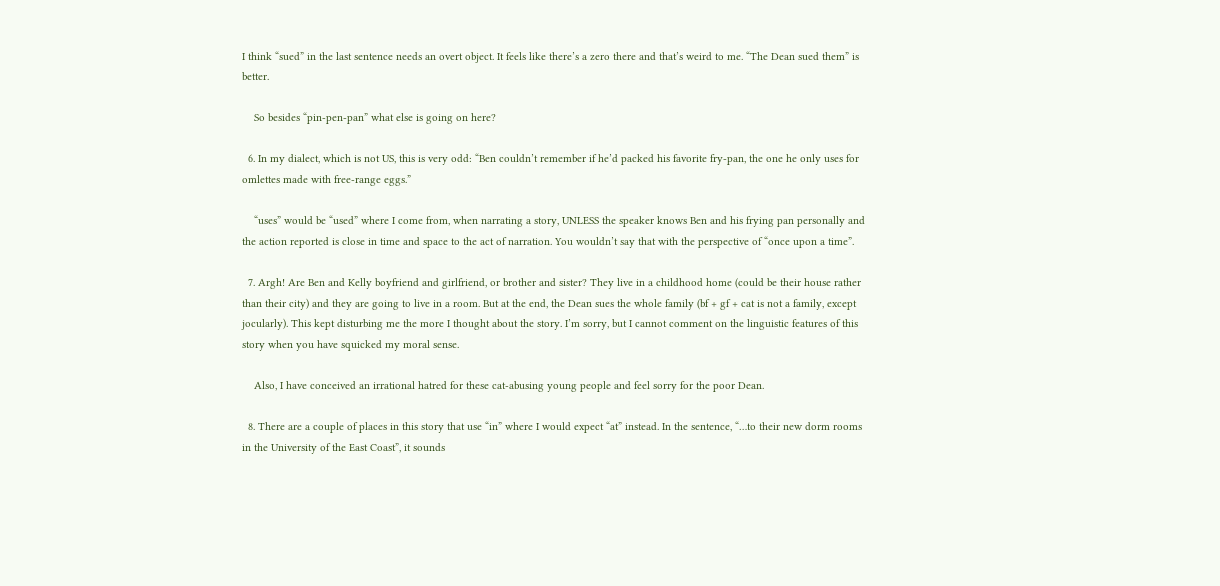I think “sued” in the last sentence needs an overt object. It feels like there’s a zero there and that’s weird to me. “The Dean sued them” is better.

    So besides “pin-pen-pan” what else is going on here?

  6. In my dialect, which is not US, this is very odd: “Ben couldn’t remember if he’d packed his favorite fry-pan, the one he only uses for omlettes made with free-range eggs.”

    “uses” would be “used” where I come from, when narrating a story, UNLESS the speaker knows Ben and his frying pan personally and the action reported is close in time and space to the act of narration. You wouldn’t say that with the perspective of “once upon a time”.

  7. Argh! Are Ben and Kelly boyfriend and girlfriend, or brother and sister? They live in a childhood home (could be their house rather than their city) and they are going to live in a room. But at the end, the Dean sues the whole family (bf + gf + cat is not a family, except jocularly). This kept disturbing me the more I thought about the story. I’m sorry, but I cannot comment on the linguistic features of this story when you have squicked my moral sense.

    Also, I have conceived an irrational hatred for these cat-abusing young people and feel sorry for the poor Dean.

  8. There are a couple of places in this story that use “in” where I would expect “at” instead. In the sentence, “…to their new dorm rooms in the University of the East Coast”, it sounds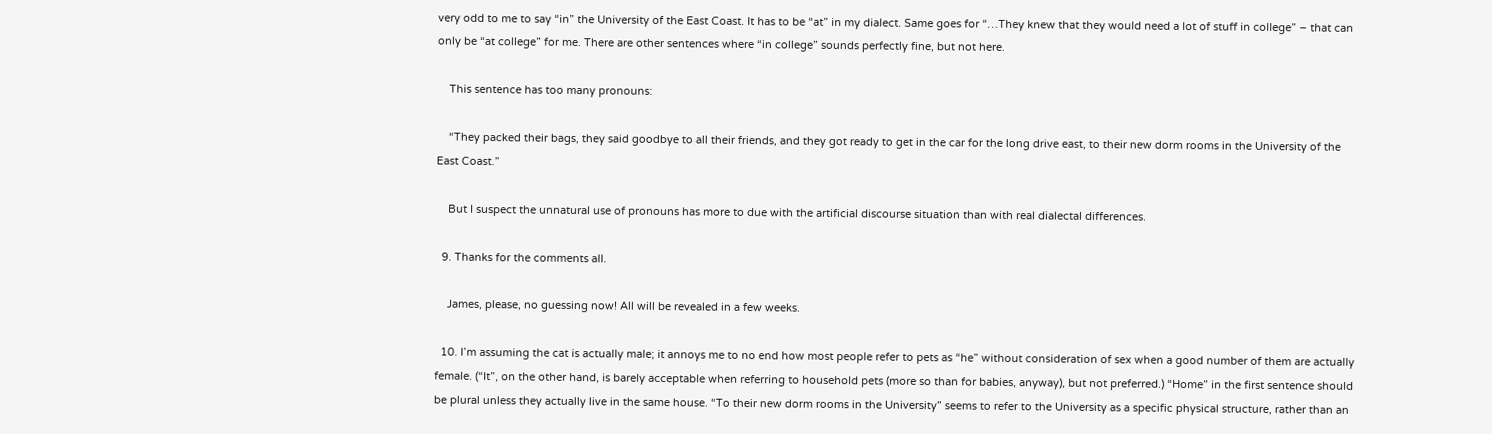very odd to me to say “in” the University of the East Coast. It has to be “at” in my dialect. Same goes for “…They knew that they would need a lot of stuff in college” – that can only be “at college” for me. There are other sentences where “in college” sounds perfectly fine, but not here.

    This sentence has too many pronouns:

    “They packed their bags, they said goodbye to all their friends, and they got ready to get in the car for the long drive east, to their new dorm rooms in the University of the East Coast.”

    But I suspect the unnatural use of pronouns has more to due with the artificial discourse situation than with real dialectal differences.

  9. Thanks for the comments all.

    James, please, no guessing now! All will be revealed in a few weeks.

  10. I’m assuming the cat is actually male; it annoys me to no end how most people refer to pets as “he” without consideration of sex when a good number of them are actually female. (“It”, on the other hand, is barely acceptable when referring to household pets (more so than for babies, anyway), but not preferred.) “Home” in the first sentence should be plural unless they actually live in the same house. “To their new dorm rooms in the University” seems to refer to the University as a specific physical structure, rather than an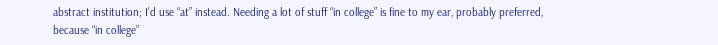abstract institution; I’d use “at” instead. Needing a lot of stuff “in college” is fine to my ear, probably preferred, because “in college”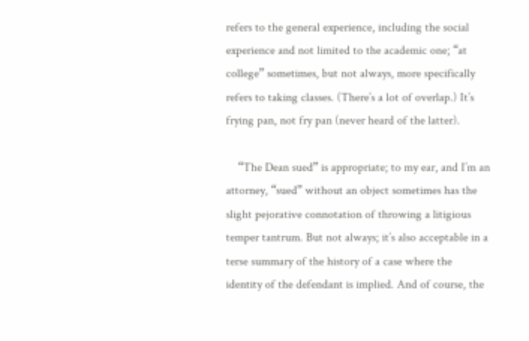refers to the general experience, including the social experience and not limited to the academic one; “at college” sometimes, but not always, more specifically refers to taking classes. (There’s a lot of overlap.) It’s frying pan, not fry pan (never heard of the latter).

    “The Dean sued” is appropriate; to my ear, and I’m an attorney, “sued” without an object sometimes has the slight pejorative connotation of throwing a litigious temper tantrum. But not always; it’s also acceptable in a terse summary of the history of a case where the identity of the defendant is implied. And of course, the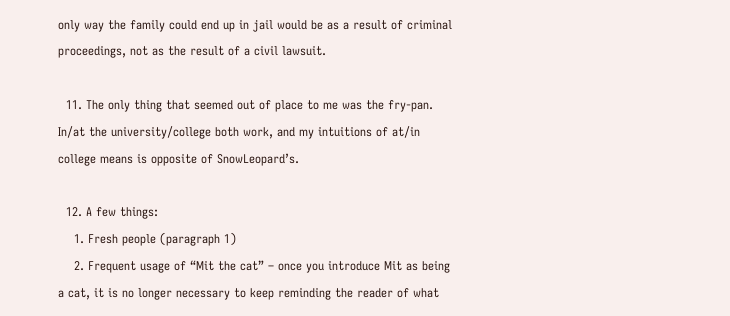only way the family could end up in jail would be as a result of criminal proceedings, not as the result of a civil lawsuit.

  11. The only thing that seemed out of place to me was the fry-pan. In/at the university/college both work, and my intuitions of at/in college means is opposite of SnowLeopard’s.

  12. A few things:
    1. Fresh people (paragraph 1)
    2. Frequent usage of “Mit the cat” – once you introduce Mit as being a cat, it is no longer necessary to keep reminding the reader of what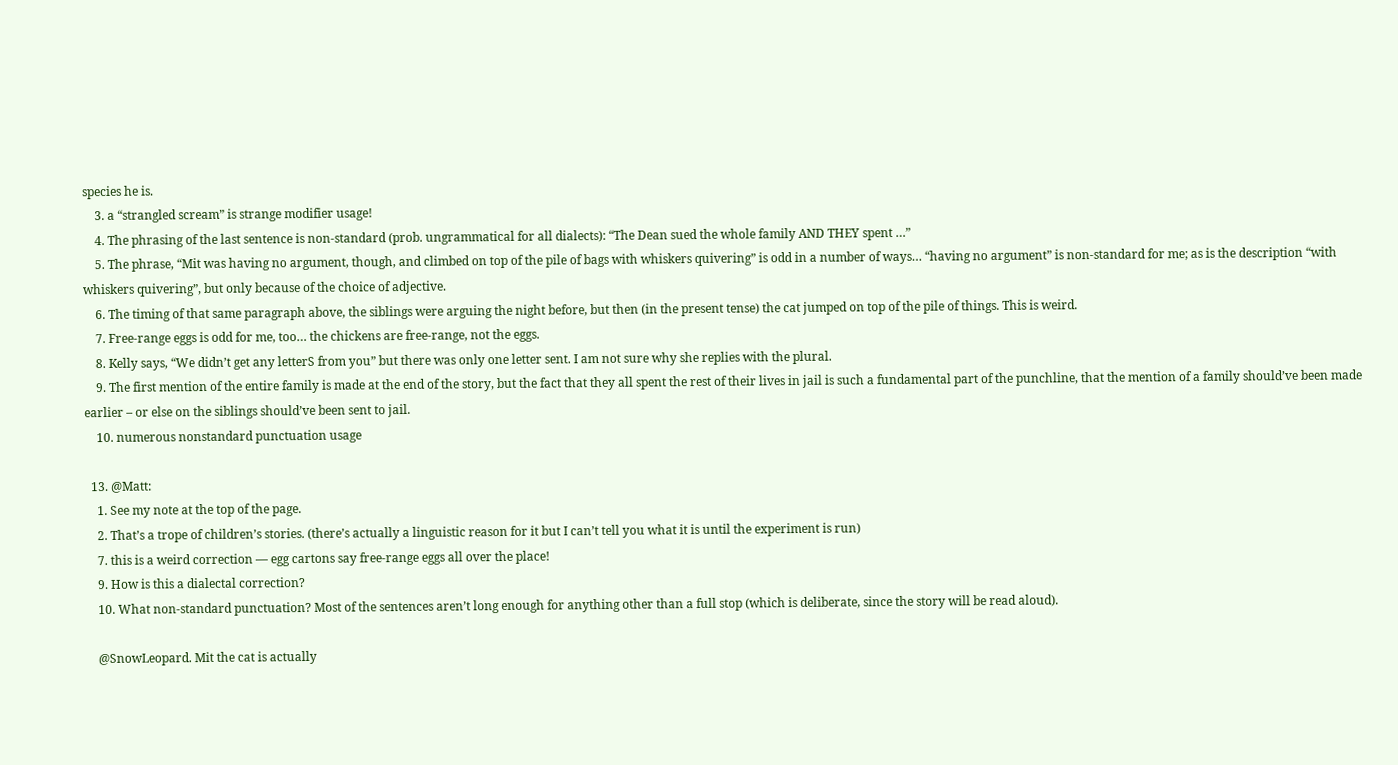species he is.
    3. a “strangled scream” is strange modifier usage!
    4. The phrasing of the last sentence is non-standard (prob. ungrammatical for all dialects): “The Dean sued the whole family AND THEY spent …”
    5. The phrase, “Mit was having no argument, though, and climbed on top of the pile of bags with whiskers quivering” is odd in a number of ways… “having no argument” is non-standard for me; as is the description “with whiskers quivering”, but only because of the choice of adjective.
    6. The timing of that same paragraph above, the siblings were arguing the night before, but then (in the present tense) the cat jumped on top of the pile of things. This is weird.
    7. Free-range eggs is odd for me, too… the chickens are free-range, not the eggs.
    8. Kelly says, “We didn’t get any letterS from you” but there was only one letter sent. I am not sure why she replies with the plural.
    9. The first mention of the entire family is made at the end of the story, but the fact that they all spent the rest of their lives in jail is such a fundamental part of the punchline, that the mention of a family should’ve been made earlier – or else on the siblings should’ve been sent to jail.
    10. numerous nonstandard punctuation usage

  13. @Matt:
    1. See my note at the top of the page.
    2. That’s a trope of children’s stories. (there’s actually a linguistic reason for it but I can’t tell you what it is until the experiment is run)
    7. this is a weird correction — egg cartons say free-range eggs all over the place!
    9. How is this a dialectal correction?
    10. What non-standard punctuation? Most of the sentences aren’t long enough for anything other than a full stop (which is deliberate, since the story will be read aloud).

    @SnowLeopard. Mit the cat is actually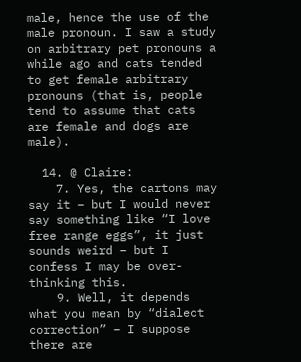male, hence the use of the male pronoun. I saw a study on arbitrary pet pronouns a while ago and cats tended to get female arbitrary pronouns (that is, people tend to assume that cats are female and dogs are male).

  14. @ Claire:
    7. Yes, the cartons may say it – but I would never say something like “I love free range eggs”, it just sounds weird – but I confess I may be over-thinking this.
    9. Well, it depends what you mean by “dialect correction” – I suppose there are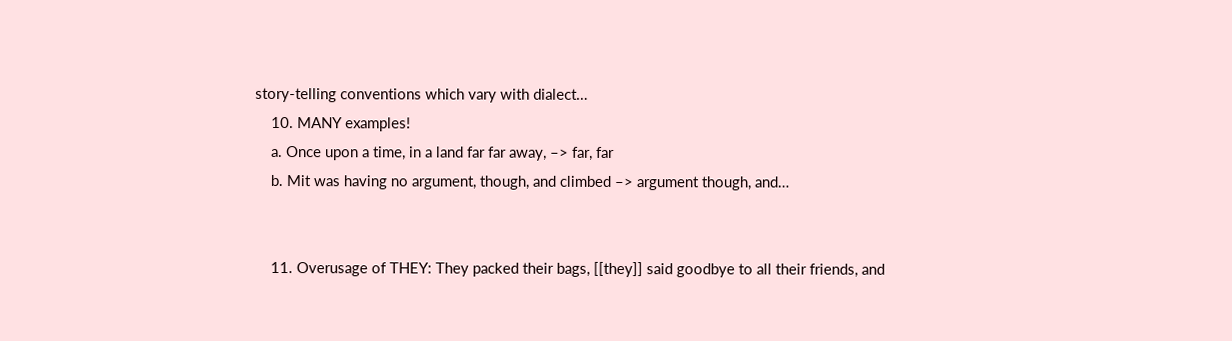story-telling conventions which vary with dialect…
    10. MANY examples!
    a. Once upon a time, in a land far far away, –> far, far
    b. Mit was having no argument, though, and climbed –> argument though, and…


    11. Overusage of THEY: They packed their bags, [[they]] said goodbye to all their friends, and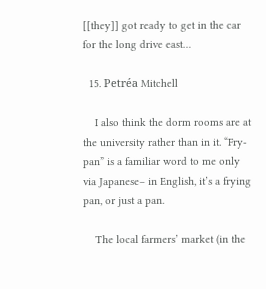[[they]] got ready to get in the car for the long drive east…

  15. Petréa Mitchell

    I also think the dorm rooms are at the university rather than in it. “Fry-pan” is a familiar word to me only via Japanese– in English, it’s a frying pan, or just a pan.

    The local farmers’ market (in the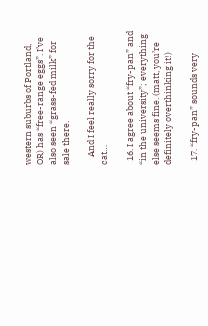western suburbs of Portland, OR) has “free-range eggs”. I’ve also seen “grass-fed milk” for sale there.

    And I feel really sorry for the cat…

  16. I agree about “fry-pan” and “in the university”; everything else seems fine. (matt, you’re definitely overthinking it!)

  17. “fry-pan” sounds very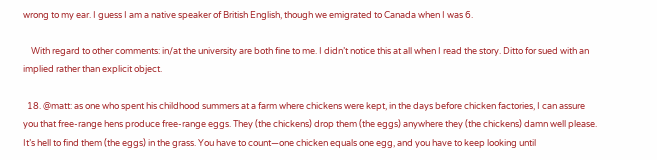wrong to my ear. I guess I am a native speaker of British English, though we emigrated to Canada when I was 6.

    With regard to other comments: in/at the university are both fine to me. I didn’t notice this at all when I read the story. Ditto for sued with an implied rather than explicit object.

  18. @matt: as one who spent his childhood summers at a farm where chickens were kept, in the days before chicken factories, I can assure you that free-range hens produce free-range eggs. They (the chickens) drop them (the eggs) anywhere they (the chickens) damn well please. It’s hell to find them (the eggs) in the grass. You have to count—one chicken equals one egg, and you have to keep looking until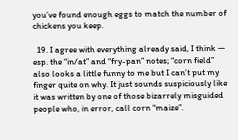you’ve found enough eggs to match the number of chickens you keep.

  19. I agree with everything already said, I think — esp. the “in/at” and “fry-pan” notes; “corn field” also looks a little funny to me but I can’t put my finger quite on why. It just sounds suspiciously like it was written by one of those bizarrely misguided people who, in error, call corn “maize”.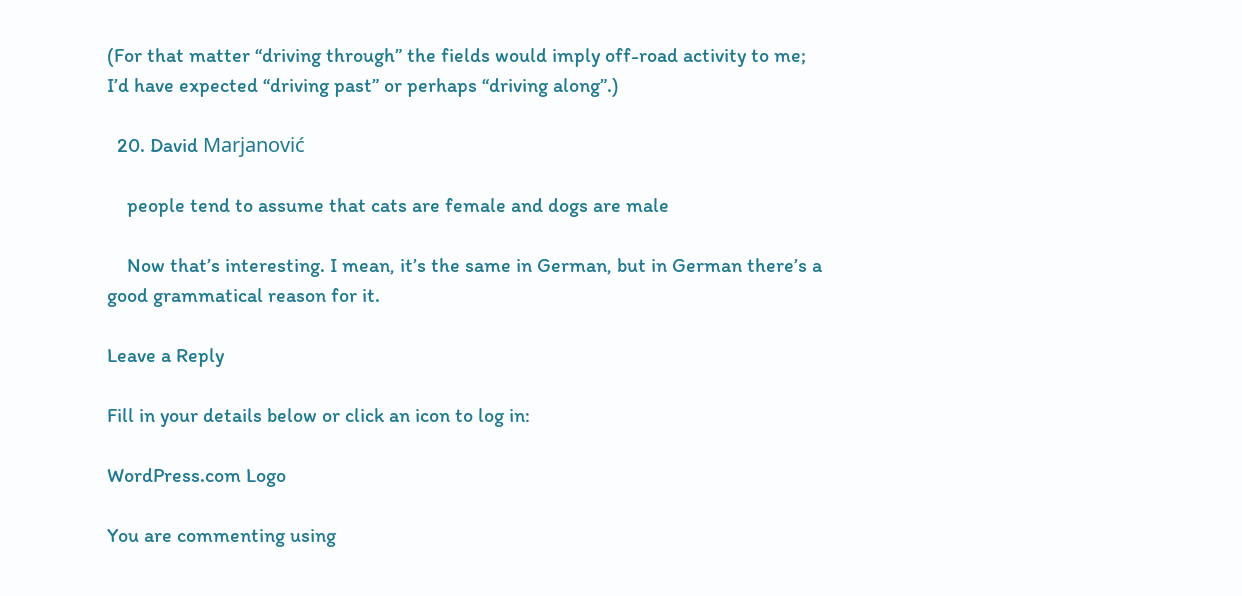(For that matter “driving through” the fields would imply off-road activity to me; I’d have expected “driving past” or perhaps “driving along”.)

  20. David Marjanović

    people tend to assume that cats are female and dogs are male

    Now that’s interesting. I mean, it’s the same in German, but in German there’s a good grammatical reason for it.

Leave a Reply

Fill in your details below or click an icon to log in:

WordPress.com Logo

You are commenting using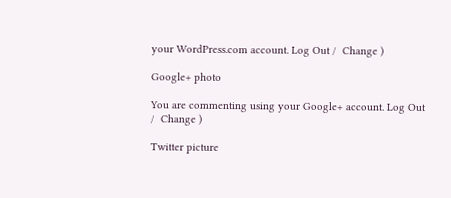your WordPress.com account. Log Out /  Change )

Google+ photo

You are commenting using your Google+ account. Log Out /  Change )

Twitter picture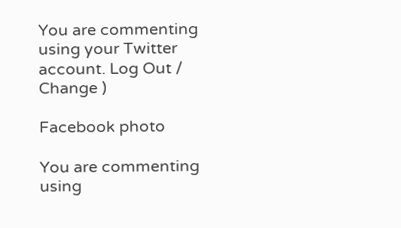You are commenting using your Twitter account. Log Out /  Change )

Facebook photo

You are commenting using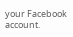your Facebook account.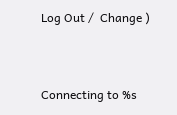Log Out /  Change )


Connecting to %s